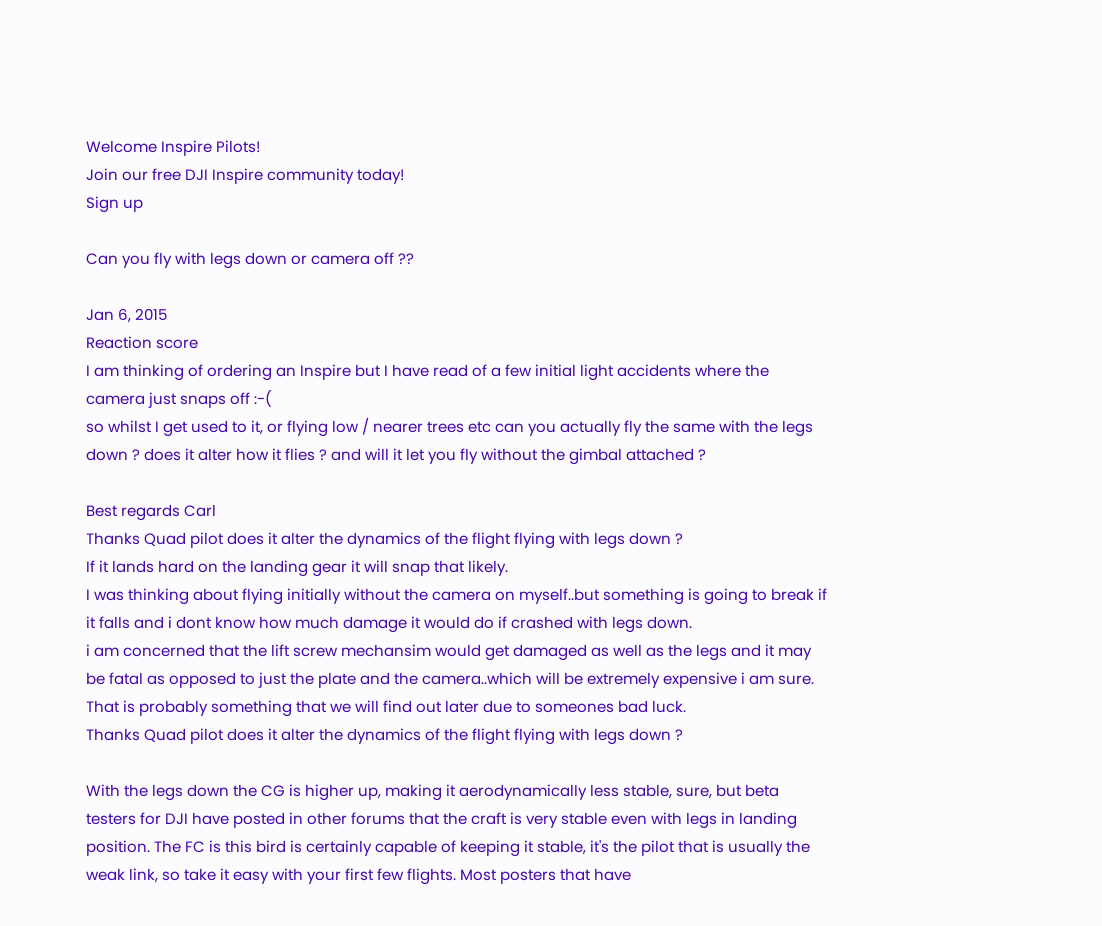Welcome Inspire Pilots!
Join our free DJI Inspire community today!
Sign up

Can you fly with legs down or camera off ??

Jan 6, 2015
Reaction score
I am thinking of ordering an Inspire but I have read of a few initial light accidents where the camera just snaps off :-(
so whilst I get used to it, or flying low / nearer trees etc can you actually fly the same with the legs down ? does it alter how it flies ? and will it let you fly without the gimbal attached ?

Best regards Carl
Thanks Quad pilot does it alter the dynamics of the flight flying with legs down ?
If it lands hard on the landing gear it will snap that likely.
I was thinking about flying initially without the camera on myself..but something is going to break if it falls and i dont know how much damage it would do if crashed with legs down.
i am concerned that the lift screw mechansim would get damaged as well as the legs and it may be fatal as opposed to just the plate and the camera..which will be extremely expensive i am sure.
That is probably something that we will find out later due to someones bad luck.
Thanks Quad pilot does it alter the dynamics of the flight flying with legs down ?

With the legs down the CG is higher up, making it aerodynamically less stable, sure, but beta testers for DJI have posted in other forums that the craft is very stable even with legs in landing position. The FC is this bird is certainly capable of keeping it stable, it's the pilot that is usually the weak link, so take it easy with your first few flights. Most posters that have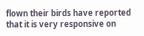flown their birds have reported that it is very responsive on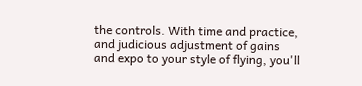the controls. With time and practice, and judicious adjustment of gains and expo to your style of flying, you'll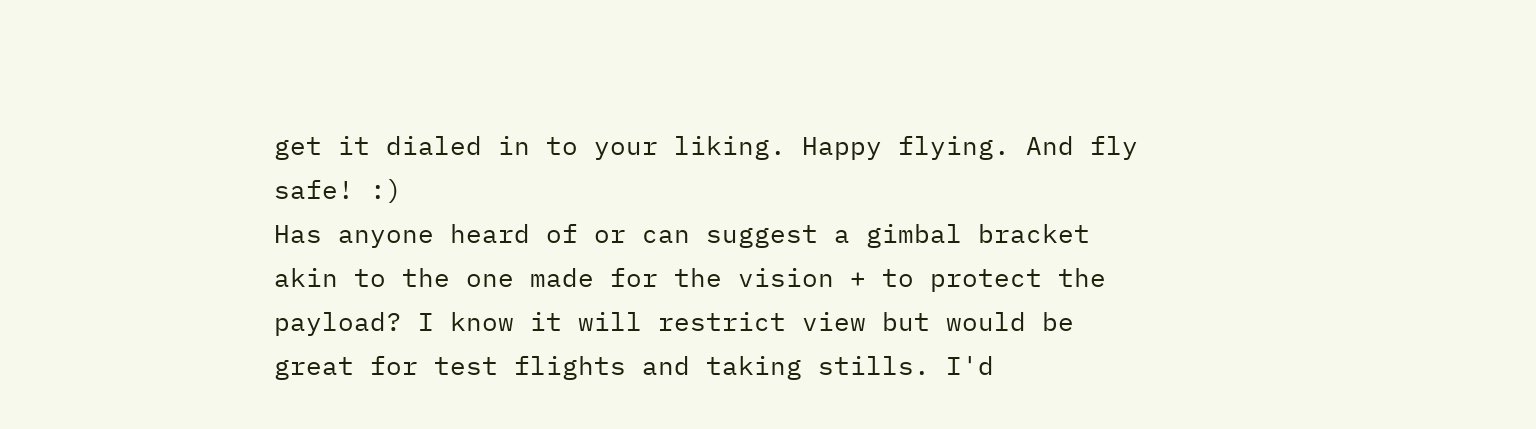get it dialed in to your liking. Happy flying. And fly safe! :)
Has anyone heard of or can suggest a gimbal bracket akin to the one made for the vision + to protect the payload? I know it will restrict view but would be great for test flights and taking stills. I'd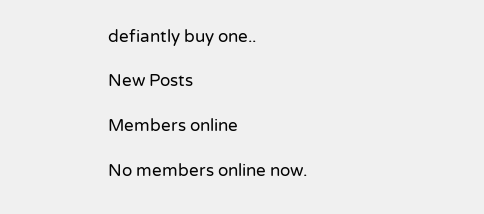defiantly buy one..

New Posts

Members online

No members online now.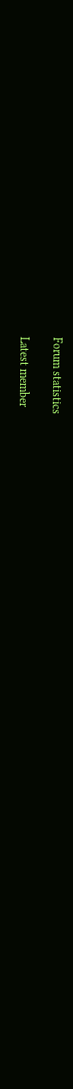Forum statistics

Latest member